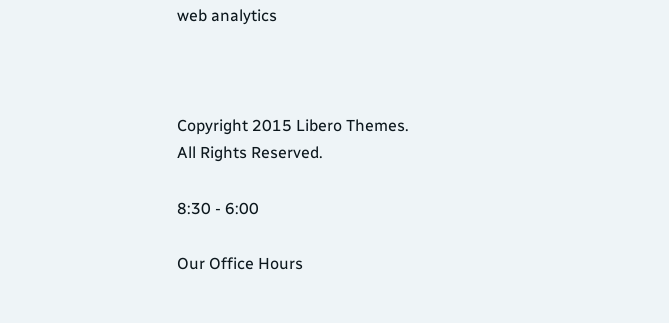web analytics



Copyright 2015 Libero Themes.
All Rights Reserved.

8:30 - 6:00

Our Office Hours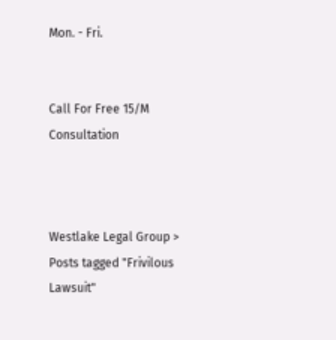Mon. - Fri.


Call For Free 15/M Consultation



Westlake Legal Group > Posts tagged "Frivilous Lawsuit"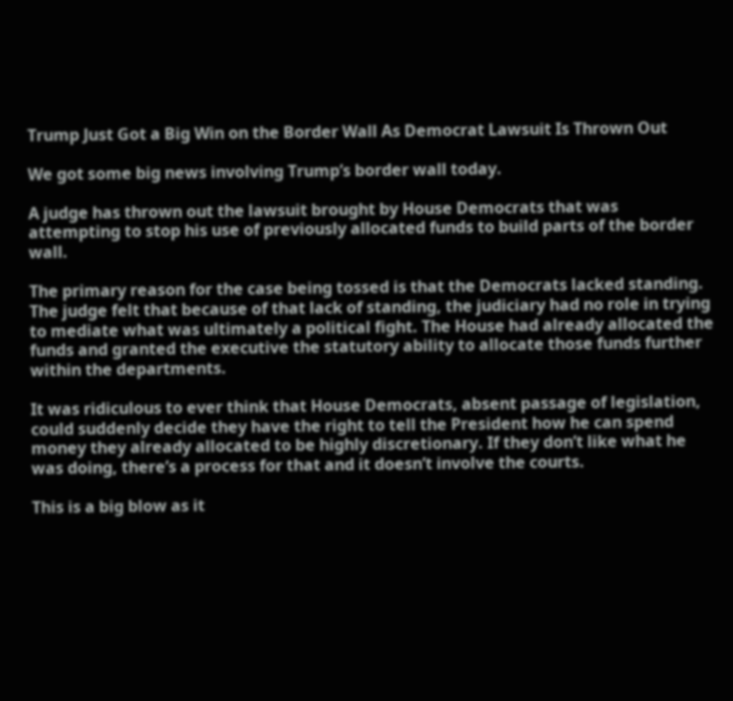Trump Just Got a Big Win on the Border Wall As Democrat Lawsuit Is Thrown Out

We got some big news involving Trump’s border wall today.

A judge has thrown out the lawsuit brought by House Democrats that was attempting to stop his use of previously allocated funds to build parts of the border wall.

The primary reason for the case being tossed is that the Democrats lacked standing. The judge felt that because of that lack of standing, the judiciary had no role in trying to mediate what was ultimately a political fight. The House had already allocated the funds and granted the executive the statutory ability to allocate those funds further within the departments.

It was ridiculous to ever think that House Democrats, absent passage of legislation, could suddenly decide they have the right to tell the President how he can spend money they already allocated to be highly discretionary. If they don’t like what he was doing, there’s a process for that and it doesn’t involve the courts.

This is a big blow as it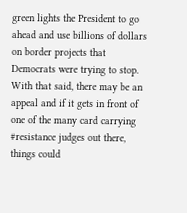green lights the President to go ahead and use billions of dollars on border projects that Democrats were trying to stop. With that said, there may be an appeal and if it gets in front of one of the many card carrying #resistance judges out there, things could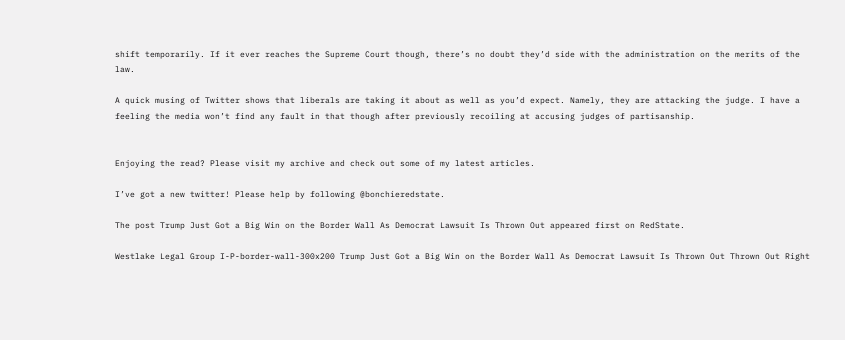shift temporarily. If it ever reaches the Supreme Court though, there’s no doubt they’d side with the administration on the merits of the law.

A quick musing of Twitter shows that liberals are taking it about as well as you’d expect. Namely, they are attacking the judge. I have a feeling the media won’t find any fault in that though after previously recoiling at accusing judges of partisanship.


Enjoying the read? Please visit my archive and check out some of my latest articles.

I’ve got a new twitter! Please help by following @bonchieredstate.

The post Trump Just Got a Big Win on the Border Wall As Democrat Lawsuit Is Thrown Out appeared first on RedState.

Westlake Legal Group I-P-border-wall-300x200 Trump Just Got a Big Win on the Border Wall As Democrat Lawsuit Is Thrown Out Thrown Out Right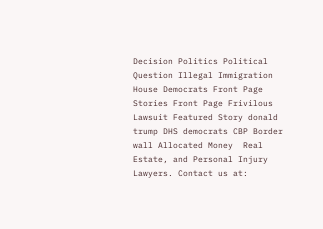Decision Politics Political Question Illegal Immigration House Democrats Front Page Stories Front Page Frivilous Lawsuit Featured Story donald trump DHS democrats CBP Border wall Allocated Money  Real Estate, and Personal Injury Lawyers. Contact us at: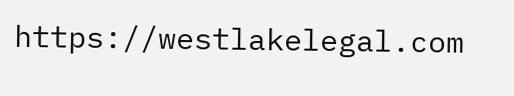https://westlakelegal.com